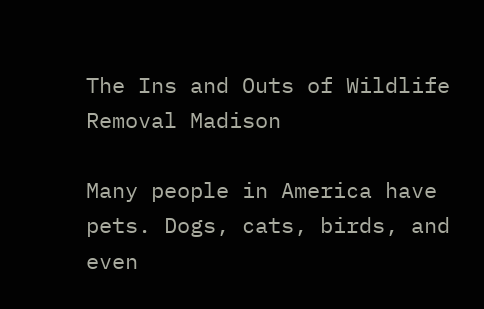The Ins and Outs of Wildlife Removal Madison

Many people in America have pets. Dogs, cats, birds, and even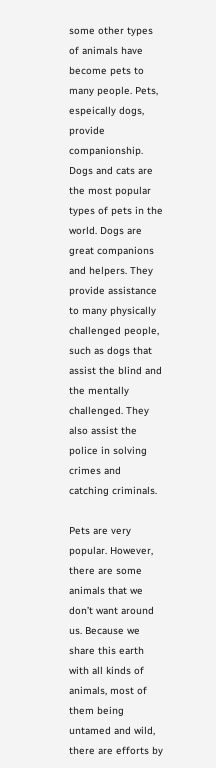some other types of animals have become pets to many people. Pets, espeically dogs, provide companionship. Dogs and cats are the most popular types of pets in the world. Dogs are great companions and helpers. They provide assistance to many physically challenged people, such as dogs that assist the blind and the mentally challenged. They also assist the police in solving crimes and catching criminals.

Pets are very popular. However, there are some animals that we don’t want around us. Because we share this earth with all kinds of animals, most of them being untamed and wild, there are efforts by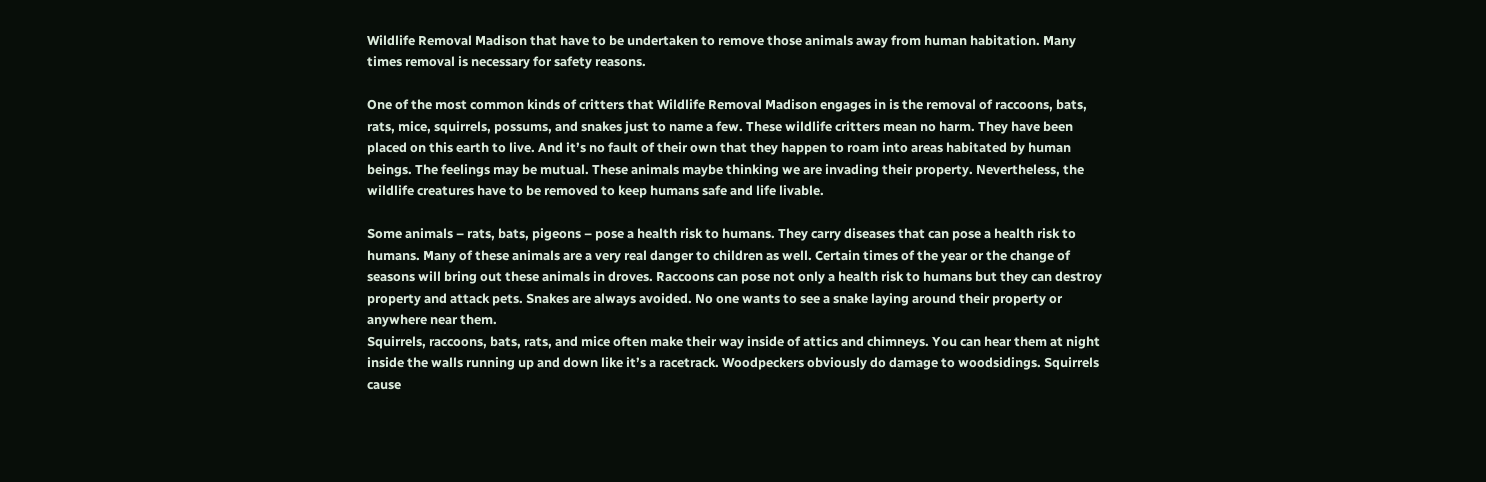Wildlife Removal Madison that have to be undertaken to remove those animals away from human habitation. Many times removal is necessary for safety reasons.

One of the most common kinds of critters that Wildlife Removal Madison engages in is the removal of raccoons, bats, rats, mice, squirrels, possums, and snakes just to name a few. These wildlife critters mean no harm. They have been placed on this earth to live. And it’s no fault of their own that they happen to roam into areas habitated by human beings. The feelings may be mutual. These animals maybe thinking we are invading their property. Nevertheless, the wildlife creatures have to be removed to keep humans safe and life livable.

Some animals – rats, bats, pigeons – pose a health risk to humans. They carry diseases that can pose a health risk to humans. Many of these animals are a very real danger to children as well. Certain times of the year or the change of seasons will bring out these animals in droves. Raccoons can pose not only a health risk to humans but they can destroy property and attack pets. Snakes are always avoided. No one wants to see a snake laying around their property or anywhere near them.
Squirrels, raccoons, bats, rats, and mice often make their way inside of attics and chimneys. You can hear them at night inside the walls running up and down like it’s a racetrack. Woodpeckers obviously do damage to woodsidings. Squirrels cause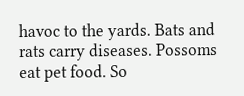havoc to the yards. Bats and rats carry diseases. Possoms eat pet food. So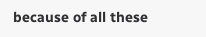because of all these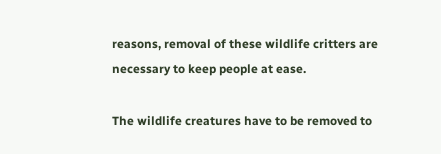reasons, removal of these wildlife critters are necessary to keep people at ease.

The wildlife creatures have to be removed to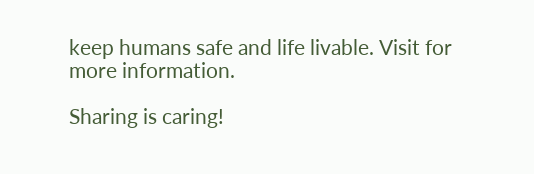keep humans safe and life livable. Visit for more information.

Sharing is caring!